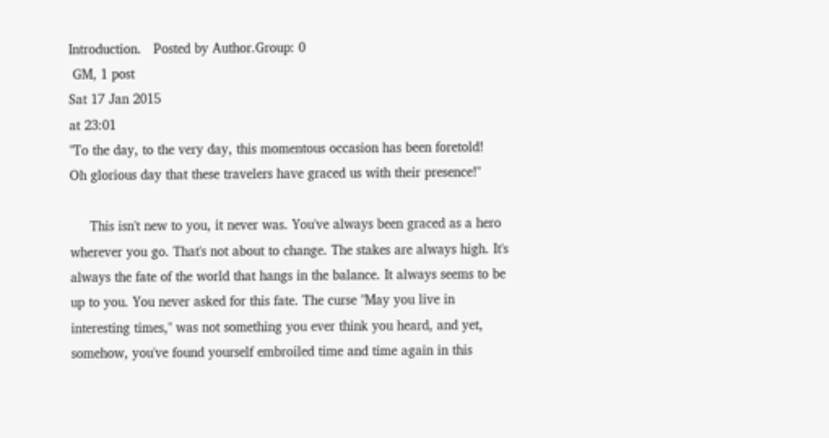Introduction.   Posted by Author.Group: 0
 GM, 1 post
Sat 17 Jan 2015
at 23:01
"To the day, to the very day, this momentous occasion has been foretold!
Oh glorious day that these travelers have graced us with their presence!"

     This isn't new to you, it never was. You've always been graced as a hero wherever you go. That's not about to change. The stakes are always high. It's always the fate of the world that hangs in the balance. It always seems to be up to you. You never asked for this fate. The curse "May you live in interesting times," was not something you ever think you heard, and yet, somehow, you've found yourself embroiled time and time again in this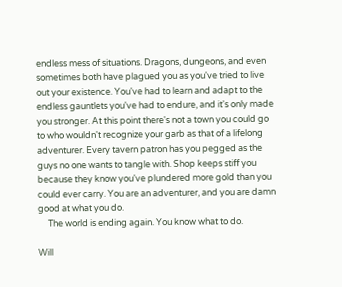endless mess of situations. Dragons, dungeons, and even sometimes both have plagued you as you've tried to live out your existence. You've had to learn and adapt to the endless gauntlets you've had to endure, and it's only made you stronger. At this point there's not a town you could go to who wouldn't recognize your garb as that of a lifelong adventurer. Every tavern patron has you pegged as the guys no one wants to tangle with. Shop keeps stiff you because they know you've plundered more gold than you could ever carry. You are an adventurer, and you are damn good at what you do.
     The world is ending again. You know what to do.

Will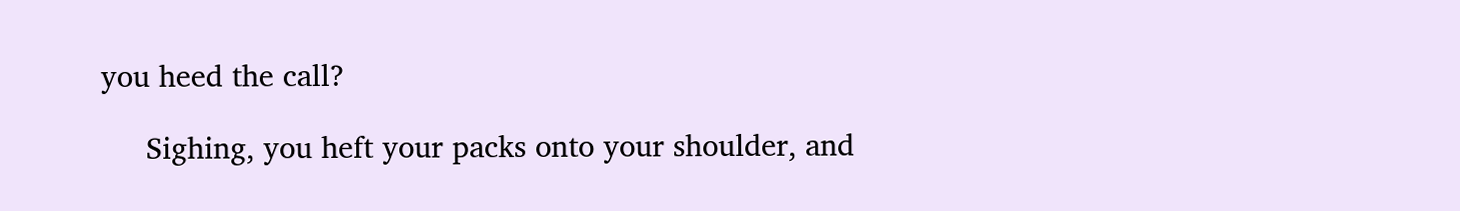you heed the call?

     Sighing, you heft your packs onto your shoulder, and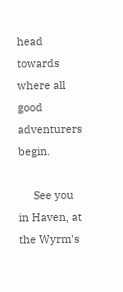head towards where all good adventurers begin.

     See you in Haven, at the Wyrm's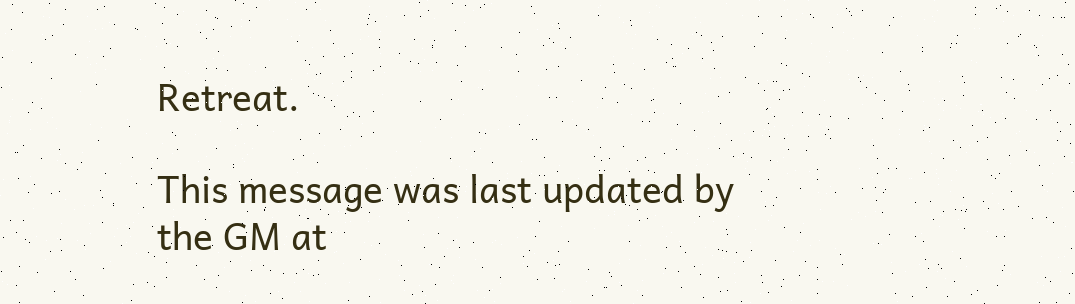Retreat.

This message was last updated by the GM at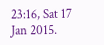23:16, Sat 17 Jan 2015.